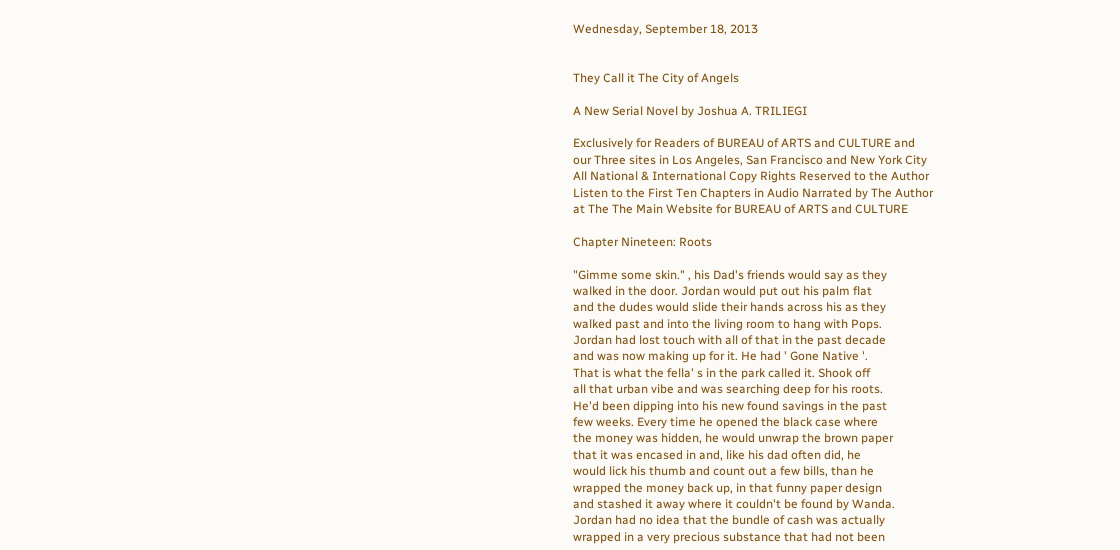Wednesday, September 18, 2013


They Call it The City of Angels

A New Serial Novel by Joshua A. TRILIEGI

Exclusively for Readers of BUREAU of ARTS and CULTURE and
our Three sites in Los Angeles, San Francisco and New York City
All National & International Copy Rights Reserved to the Author
Listen to the First Ten Chapters in Audio Narrated by The Author
at The The Main Website for BUREAU of ARTS and CULTURE

Chapter Nineteen: Roots

"Gimme some skin." , his Dad's friends would say as they
walked in the door. Jordan would put out his palm flat
and the dudes would slide their hands across his as they
walked past and into the living room to hang with Pops.
Jordan had lost touch with all of that in the past decade
and was now making up for it. He had ' Gone Native '.
That is what the fella' s in the park called it. Shook off
all that urban vibe and was searching deep for his roots.
He'd been dipping into his new found savings in the past
few weeks. Every time he opened the black case where
the money was hidden, he would unwrap the brown paper
that it was encased in and, like his dad often did, he
would lick his thumb and count out a few bills, than he
wrapped the money back up, in that funny paper design
and stashed it away where it couldn't be found by Wanda.
Jordan had no idea that the bundle of cash was actually
wrapped in a very precious substance that had not been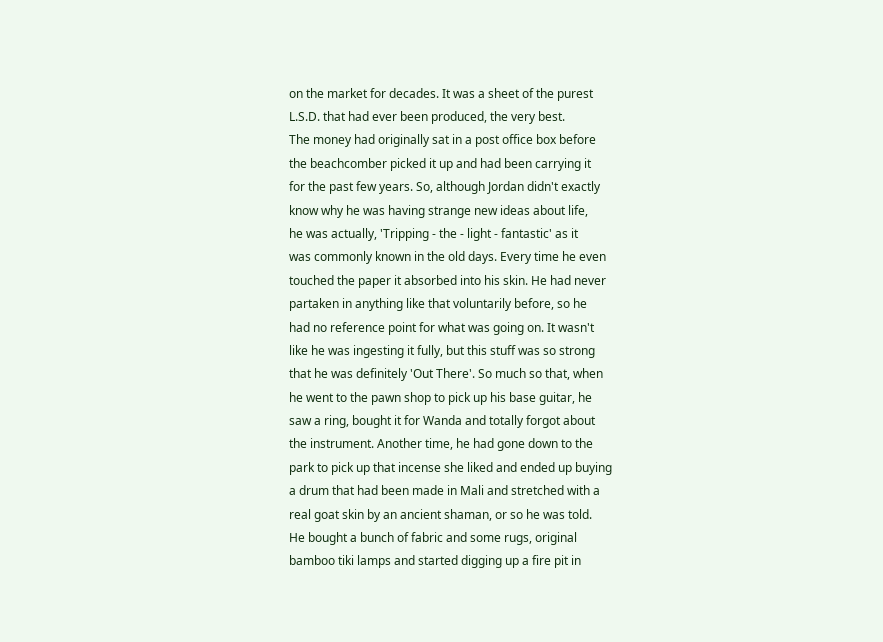on the market for decades. It was a sheet of the purest
L.S.D. that had ever been produced, the very best.
The money had originally sat in a post office box before
the beachcomber picked it up and had been carrying it
for the past few years. So, although Jordan didn't exactly
know why he was having strange new ideas about life,
he was actually, 'Tripping - the - light - fantastic' as it
was commonly known in the old days. Every time he even
touched the paper it absorbed into his skin. He had never
partaken in anything like that voluntarily before, so he
had no reference point for what was going on. It wasn't
like he was ingesting it fully, but this stuff was so strong
that he was definitely 'Out There'. So much so that, when
he went to the pawn shop to pick up his base guitar, he
saw a ring, bought it for Wanda and totally forgot about
the instrument. Another time, he had gone down to the
park to pick up that incense she liked and ended up buying
a drum that had been made in Mali and stretched with a
real goat skin by an ancient shaman, or so he was told.
He bought a bunch of fabric and some rugs, original
bamboo tiki lamps and started digging up a fire pit in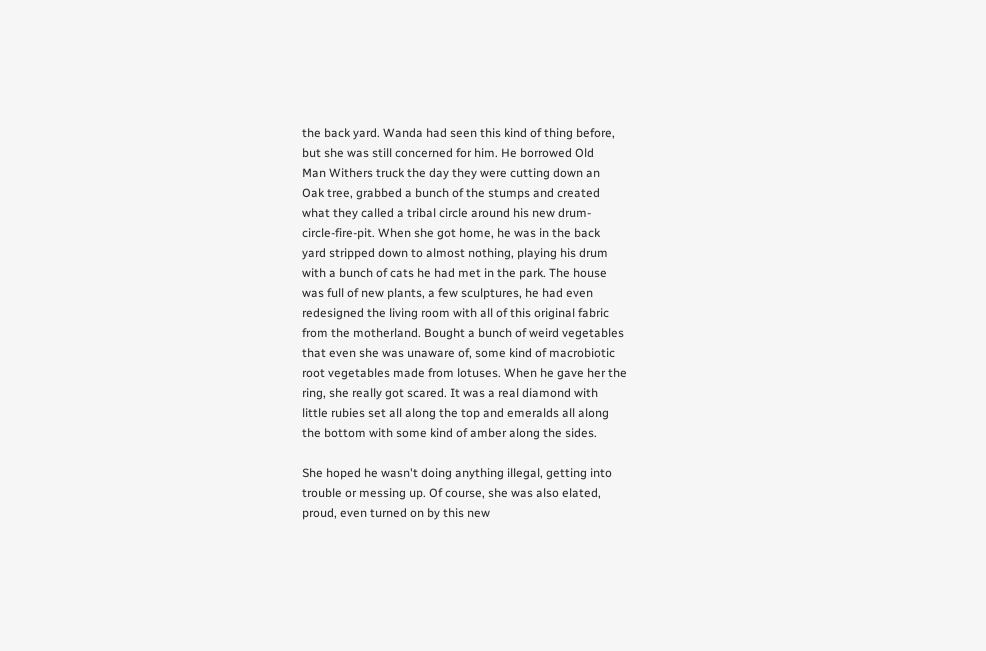the back yard. Wanda had seen this kind of thing before,
but she was still concerned for him. He borrowed Old
Man Withers truck the day they were cutting down an
Oak tree, grabbed a bunch of the stumps and created
what they called a tribal circle around his new drum-
circle-fire-pit. When she got home, he was in the back
yard stripped down to almost nothing, playing his drum
with a bunch of cats he had met in the park. The house
was full of new plants, a few sculptures, he had even
redesigned the living room with all of this original fabric
from the motherland. Bought a bunch of weird vegetables
that even she was unaware of, some kind of macrobiotic
root vegetables made from lotuses. When he gave her the
ring, she really got scared. It was a real diamond with
little rubies set all along the top and emeralds all along
the bottom with some kind of amber along the sides.

She hoped he wasn't doing anything illegal, getting into
trouble or messing up. Of course, she was also elated,
proud, even turned on by this new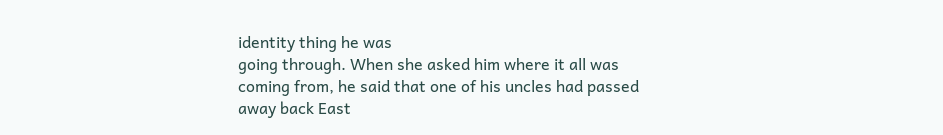identity thing he was
going through. When she asked him where it all was
coming from, he said that one of his uncles had passed
away back East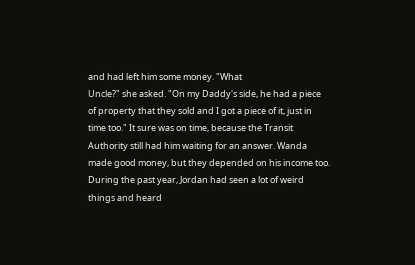and had left him some money. "What
Uncle?" she asked. "On my Daddy's side, he had a piece
of property that they sold and I got a piece of it, just in
time too." It sure was on time, because the Transit
Authority still had him waiting for an answer. Wanda
made good money, but they depended on his income too.
During the past year, Jordan had seen a lot of weird
things and heard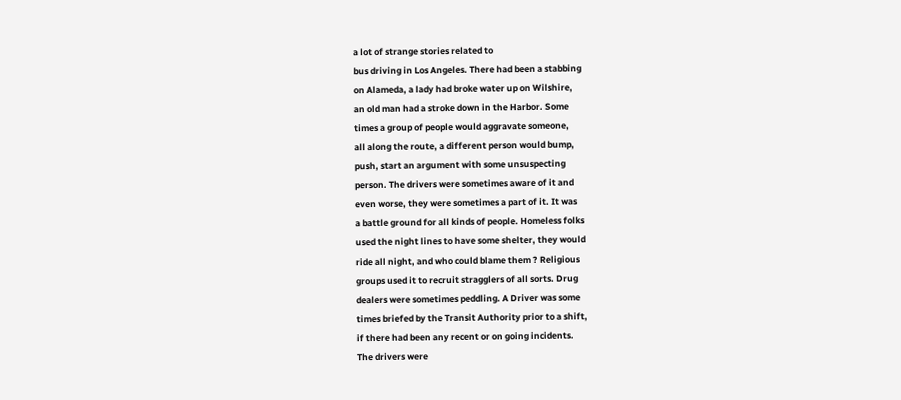a lot of strange stories related to
bus driving in Los Angeles. There had been a stabbing
on Alameda, a lady had broke water up on Wilshire,
an old man had a stroke down in the Harbor. Some
times a group of people would aggravate someone,
all along the route, a different person would bump,
push, start an argument with some unsuspecting
person. The drivers were sometimes aware of it and
even worse, they were sometimes a part of it. It was
a battle ground for all kinds of people. Homeless folks
used the night lines to have some shelter, they would
ride all night, and who could blame them ? Religious
groups used it to recruit stragglers of all sorts. Drug
dealers were sometimes peddling. A Driver was some
times briefed by the Transit Authority prior to a shift,
if there had been any recent or on going incidents.
The drivers were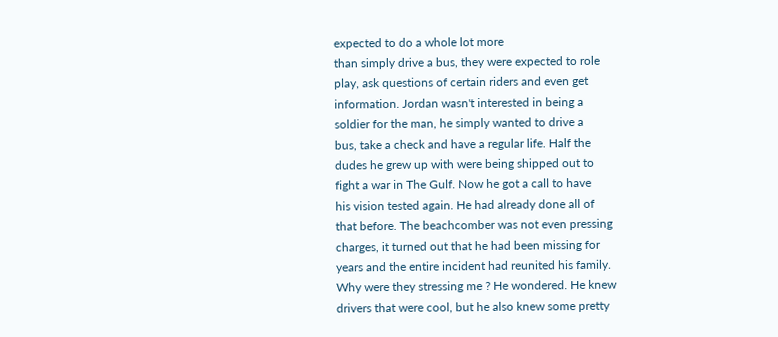expected to do a whole lot more
than simply drive a bus, they were expected to role
play, ask questions of certain riders and even get
information. Jordan wasn't interested in being a
soldier for the man, he simply wanted to drive a
bus, take a check and have a regular life. Half the
dudes he grew up with were being shipped out to
fight a war in The Gulf. Now he got a call to have
his vision tested again. He had already done all of
that before. The beachcomber was not even pressing
charges, it turned out that he had been missing for
years and the entire incident had reunited his family.
Why were they stressing me ? He wondered. He knew
drivers that were cool, but he also knew some pretty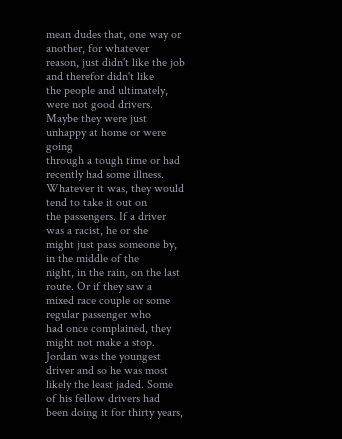mean dudes that, one way or another, for whatever
reason, just didn't like the job and therefor didn't like
the people and ultimately, were not good drivers.
Maybe they were just unhappy at home or were going
through a tough time or had recently had some illness.
Whatever it was, they would tend to take it out on
the passengers. If a driver was a racist, he or she
might just pass someone by, in the middle of the
night, in the rain, on the last route. Or if they saw a
mixed race couple or some regular passenger who
had once complained, they might not make a stop.
Jordan was the youngest driver and so he was most
likely the least jaded. Some of his fellow drivers had
been doing it for thirty years,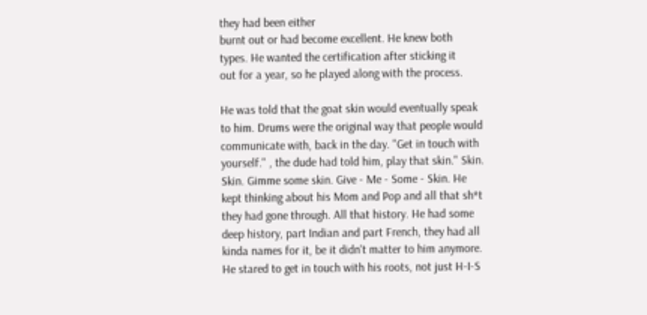they had been either
burnt out or had become excellent. He knew both
types. He wanted the certification after sticking it
out for a year, so he played along with the process.

He was told that the goat skin would eventually speak
to him. Drums were the original way that people would
communicate with, back in the day. "Get in touch with
yourself." , the dude had told him, play that skin." Skin.
Skin. Gimme some skin. Give - Me - Some - Skin. He
kept thinking about his Mom and Pop and all that sh*t
they had gone through. All that history. He had some
deep history, part Indian and part French, they had all
kinda names for it, be it didn't matter to him anymore.
He stared to get in touch with his roots, not just H-I-S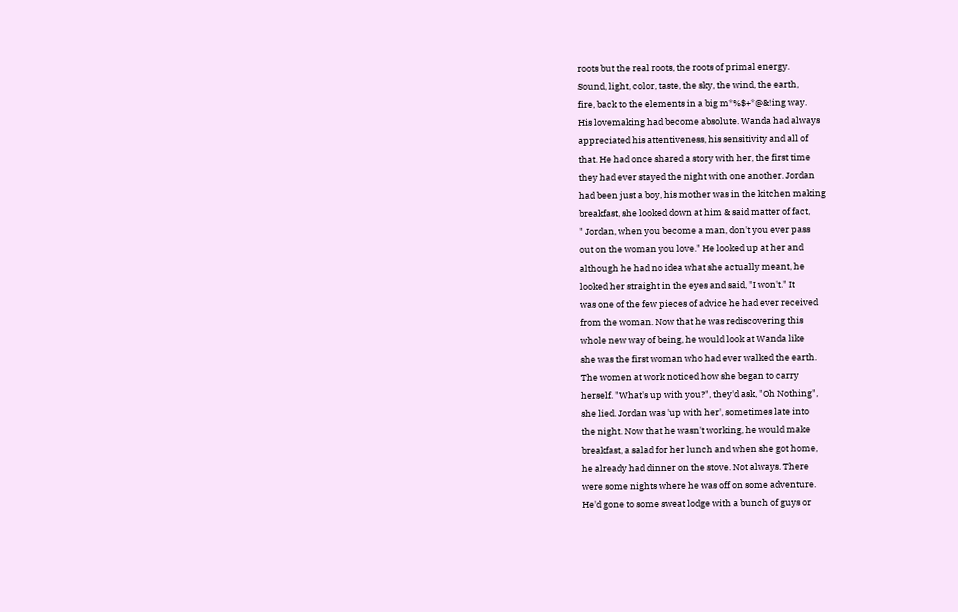roots but the real roots, the roots of primal energy.
Sound, light, color, taste, the sky, the wind, the earth,
fire, back to the elements in a big m*%$+*@&!ing way.
His lovemaking had become absolute. Wanda had always
appreciated his attentiveness, his sensitivity and all of
that. He had once shared a story with her, the first time
they had ever stayed the night with one another. Jordan
had been just a boy, his mother was in the kitchen making
breakfast, she looked down at him & said matter of fact,
" Jordan, when you become a man, don't you ever pass
out on the woman you love." He looked up at her and
although he had no idea what she actually meant, he
looked her straight in the eyes and said, "I won't." It
was one of the few pieces of advice he had ever received
from the woman. Now that he was rediscovering this
whole new way of being, he would look at Wanda like
she was the first woman who had ever walked the earth.
The women at work noticed how she began to carry
herself. "What's up with you?", they'd ask, "Oh Nothing",
she lied. Jordan was 'up with her', sometimes late into
the night. Now that he wasn't working, he would make
breakfast, a salad for her lunch and when she got home,
he already had dinner on the stove. Not always. There
were some nights where he was off on some adventure.
He'd gone to some sweat lodge with a bunch of guys or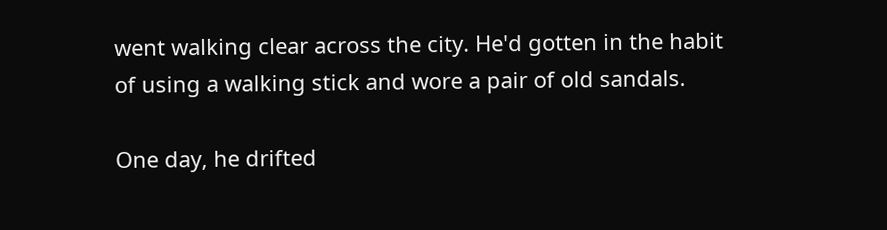went walking clear across the city. He'd gotten in the habit
of using a walking stick and wore a pair of old sandals.

One day, he drifted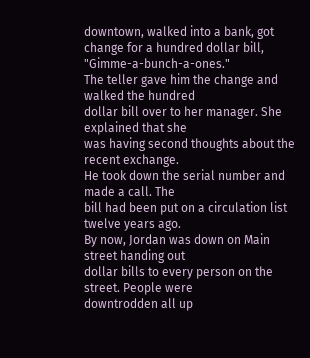downtown, walked into a bank, got
change for a hundred dollar bill, "Gimme-a-bunch-a-ones."
The teller gave him the change and walked the hundred
dollar bill over to her manager. She explained that she
was having second thoughts about the recent exchange.
He took down the serial number and made a call. The
bill had been put on a circulation list twelve years ago.
By now, Jordan was down on Main street handing out
dollar bills to every person on the street. People were
downtrodden all up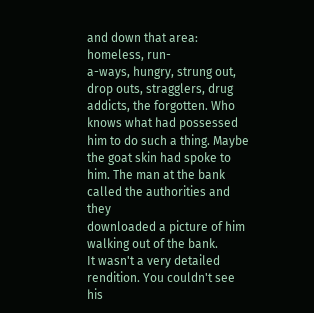and down that area: homeless, run-
a-ways, hungry, strung out, drop outs, stragglers, drug
addicts, the forgotten. Who knows what had possessed
him to do such a thing. Maybe the goat skin had spoke to
him. The man at the bank called the authorities and they
downloaded a picture of him walking out of the bank.
It wasn't a very detailed rendition. You couldn't see his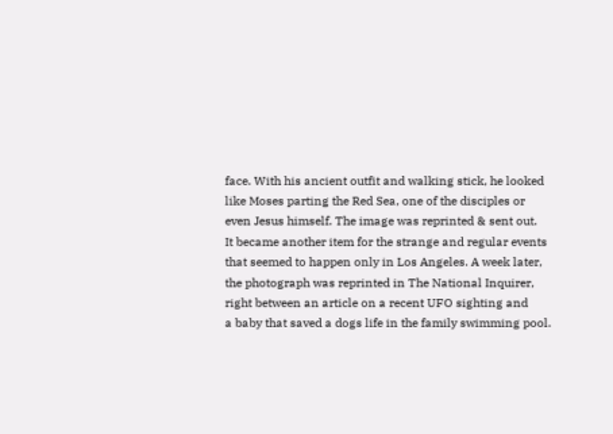face. With his ancient outfit and walking stick, he looked
like Moses parting the Red Sea, one of the disciples or
even Jesus himself. The image was reprinted & sent out.
It became another item for the strange and regular events
that seemed to happen only in Los Angeles. A week later,
the photograph was reprinted in The National Inquirer,
right between an article on a recent UFO sighting and
a baby that saved a dogs life in the family swimming pool.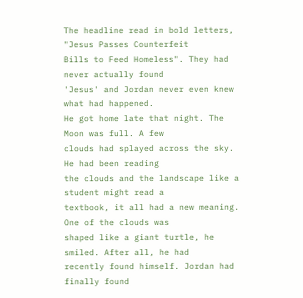The headline read in bold letters, "Jesus Passes Counterfeit
Bills to Feed Homeless". They had never actually found
'Jesus' and Jordan never even knew what had happened.
He got home late that night. The Moon was full. A few
clouds had splayed across the sky. He had been reading
the clouds and the landscape like a student might read a
textbook, it all had a new meaning. One of the clouds was
shaped like a giant turtle, he smiled. After all, he had
recently found himself. Jordan had finally found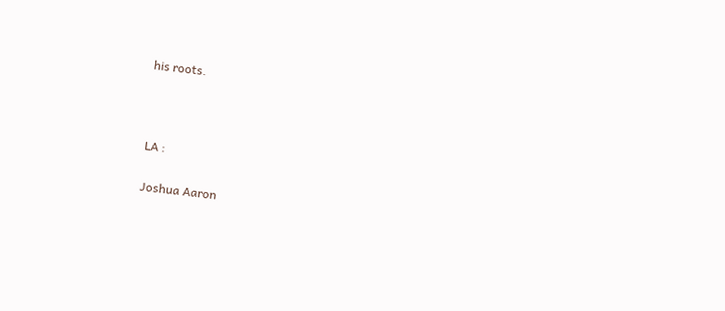his roots.



LA :

Joshua Aaron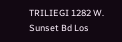TRILIEGI 1282 W. Sunset Bd Los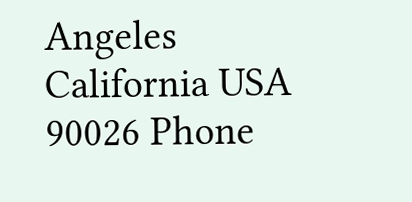Angeles
California USA 90026 Phone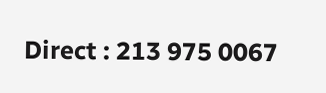Direct : 213 975 0067